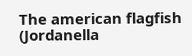The american flagfish (Jordanella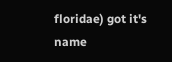floridae) got it's name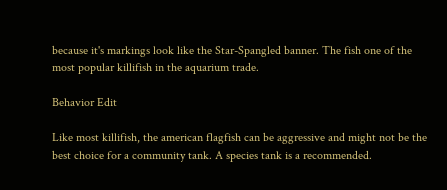because it's markings look like the Star-Spangled banner. The fish one of the most popular killifish in the aquarium trade.

Behavior Edit

Like most killifish, the american flagfish can be aggressive and might not be the best choice for a community tank. A species tank is a recommended.